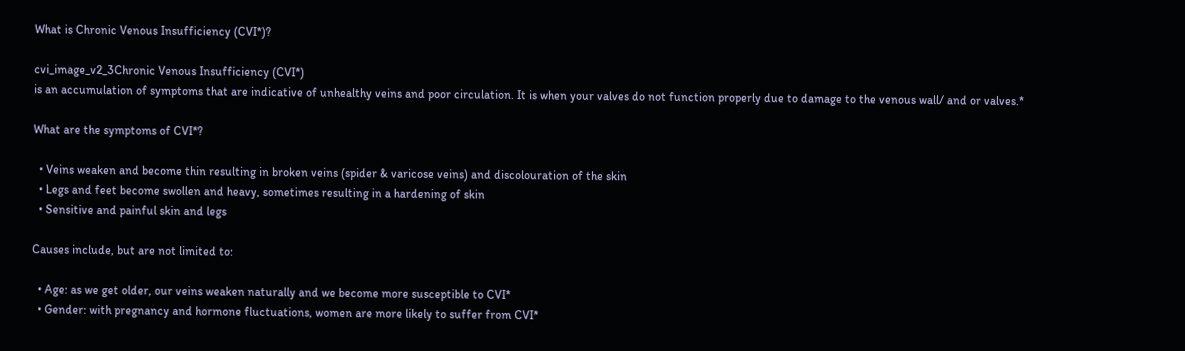What is Chronic Venous Insufficiency (CVI*)?

cvi_image_v2_3Chronic Venous Insufficiency (CVI*)
is an accumulation of symptoms that are indicative of unhealthy veins and poor circulation. It is when your valves do not function properly due to damage to the venous wall/ and or valves.*

What are the symptoms of CVI*?

  • Veins weaken and become thin resulting in broken veins (spider & varicose veins) and discolouration of the skin
  • Legs and feet become swollen and heavy, sometimes resulting in a hardening of skin
  • Sensitive and painful skin and legs

Causes include, but are not limited to:

  • Age: as we get older, our veins weaken naturally and we become more susceptible to CVI*
  • Gender: with pregnancy and hormone fluctuations, women are more likely to suffer from CVI*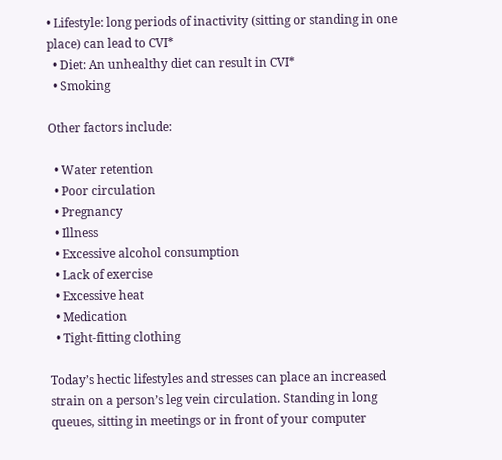• Lifestyle: long periods of inactivity (sitting or standing in one place) can lead to CVI*
  • Diet: An unhealthy diet can result in CVI*
  • Smoking

Other factors include:

  • Water retention
  • Poor circulation
  • Pregnancy
  • Illness
  • Excessive alcohol consumption
  • Lack of exercise
  • Excessive heat
  • Medication
  • Tight-fitting clothing

Today’s hectic lifestyles and stresses can place an increased strain on a person’s leg vein circulation. Standing in long queues, sitting in meetings or in front of your computer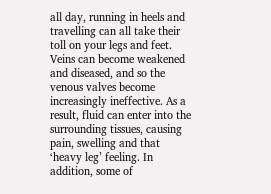all day, running in heels and travelling can all take their toll on your legs and feet. Veins can become weakened and diseased, and so the venous valves become increasingly ineffective. As a result, fluid can enter into the surrounding tissues, causing pain, swelling and that ‘heavy leg’ feeling. In addition, some of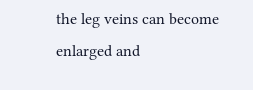the leg veins can become enlarged and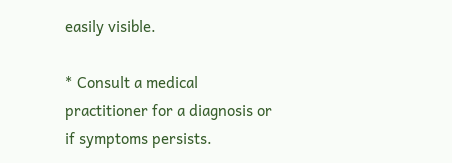easily visible.

* Consult a medical practitioner for a diagnosis or if symptoms persists.